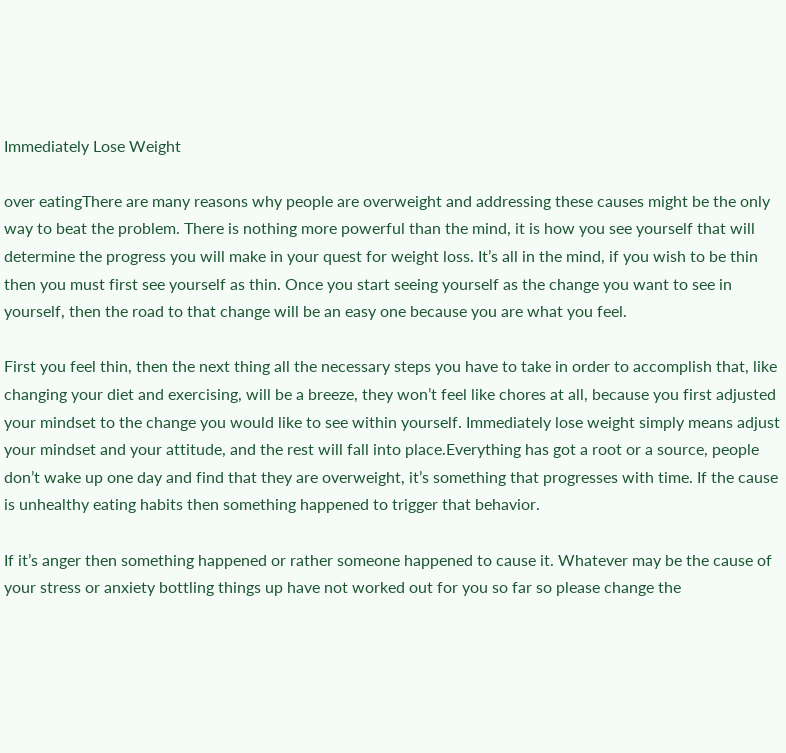Immediately Lose Weight

over eatingThere are many reasons why people are overweight and addressing these causes might be the only way to beat the problem. There is nothing more powerful than the mind, it is how you see yourself that will determine the progress you will make in your quest for weight loss. It’s all in the mind, if you wish to be thin then you must first see yourself as thin. Once you start seeing yourself as the change you want to see in yourself, then the road to that change will be an easy one because you are what you feel.

First you feel thin, then the next thing all the necessary steps you have to take in order to accomplish that, like changing your diet and exercising, will be a breeze, they won’t feel like chores at all, because you first adjusted your mindset to the change you would like to see within yourself. Immediately lose weight simply means adjust your mindset and your attitude, and the rest will fall into place.Everything has got a root or a source, people don’t wake up one day and find that they are overweight, it’s something that progresses with time. If the cause is unhealthy eating habits then something happened to trigger that behavior.

If it’s anger then something happened or rather someone happened to cause it. Whatever may be the cause of your stress or anxiety bottling things up have not worked out for you so far so please change the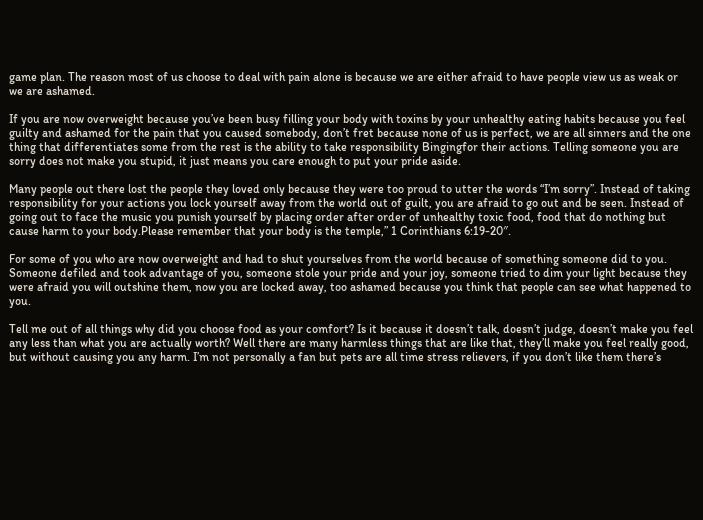game plan. The reason most of us choose to deal with pain alone is because we are either afraid to have people view us as weak or we are ashamed.

If you are now overweight because you’ve been busy filling your body with toxins by your unhealthy eating habits because you feel guilty and ashamed for the pain that you caused somebody, don’t fret because none of us is perfect, we are all sinners and the one thing that differentiates some from the rest is the ability to take responsibility Bingingfor their actions. Telling someone you are sorry does not make you stupid, it just means you care enough to put your pride aside.

Many people out there lost the people they loved only because they were too proud to utter the words “I’m sorry”. Instead of taking responsibility for your actions you lock yourself away from the world out of guilt, you are afraid to go out and be seen. Instead of going out to face the music you punish yourself by placing order after order of unhealthy toxic food, food that do nothing but cause harm to your body.Please remember that your body is the temple,” 1 Corinthians 6:19-20″.

For some of you who are now overweight and had to shut yourselves from the world because of something someone did to you. Someone defiled and took advantage of you, someone stole your pride and your joy, someone tried to dim your light because they were afraid you will outshine them, now you are locked away, too ashamed because you think that people can see what happened to you.

Tell me out of all things why did you choose food as your comfort? Is it because it doesn’t talk, doesn’t judge, doesn’t make you feel any less than what you are actually worth? Well there are many harmless things that are like that, they’ll make you feel really good, but without causing you any harm. I’m not personally a fan but pets are all time stress relievers, if you don’t like them there’s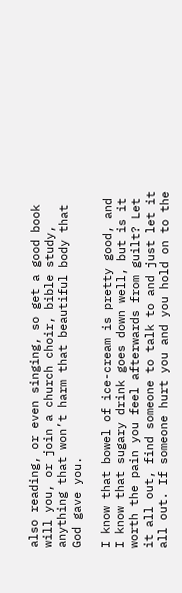also reading, or even singing, so get a good book will you, or join a church choir, bible study, anything that won’t harm that beautiful body that God gave you.

I know that bowel of ice-cream is pretty good, and I know that sugary drink goes down well, but is it worth the pain you feel afterwards from guilt? Let it all out, find someone to talk to and just let it all out. If someone hurt you and you hold on to the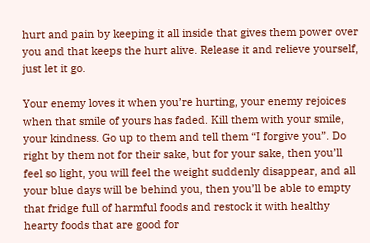hurt and pain by keeping it all inside that gives them power over you and that keeps the hurt alive. Release it and relieve yourself, just let it go.

Your enemy loves it when you’re hurting, your enemy rejoices when that smile of yours has faded. Kill them with your smile, your kindness. Go up to them and tell them “I forgive you”. Do right by them not for their sake, but for your sake, then you’ll feel so light, you will feel the weight suddenly disappear, and all your blue days will be behind you, then you’ll be able to empty that fridge full of harmful foods and restock it with healthy hearty foods that are good for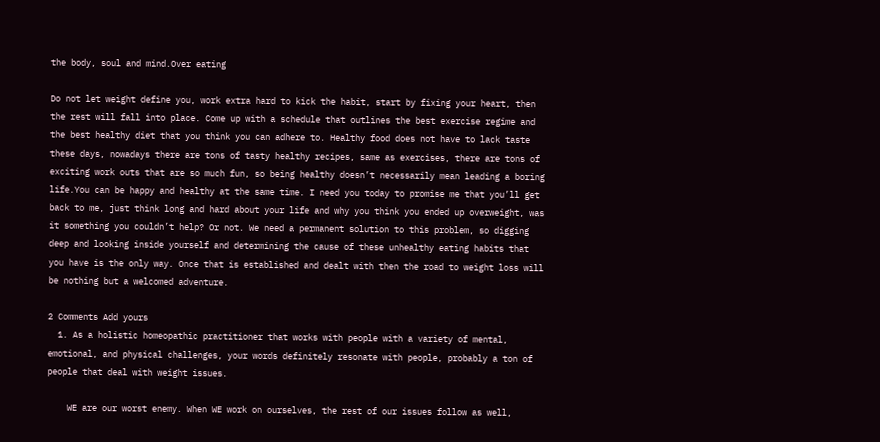the body, soul and mind.Over eating

Do not let weight define you, work extra hard to kick the habit, start by fixing your heart, then the rest will fall into place. Come up with a schedule that outlines the best exercise regime and the best healthy diet that you think you can adhere to. Healthy food does not have to lack taste these days, nowadays there are tons of tasty healthy recipes, same as exercises, there are tons of exciting work outs that are so much fun, so being healthy doesn’t necessarily mean leading a boring life.You can be happy and healthy at the same time. I need you today to promise me that you’ll get back to me, just think long and hard about your life and why you think you ended up overweight, was it something you couldn’t help? Or not. We need a permanent solution to this problem, so digging deep and looking inside yourself and determining the cause of these unhealthy eating habits that you have is the only way. Once that is established and dealt with then the road to weight loss will be nothing but a welcomed adventure.

2 Comments Add yours
  1. As a holistic homeopathic practitioner that works with people with a variety of mental, emotional, and physical challenges, your words definitely resonate with people, probably a ton of people that deal with weight issues.

    WE are our worst enemy. When WE work on ourselves, the rest of our issues follow as well,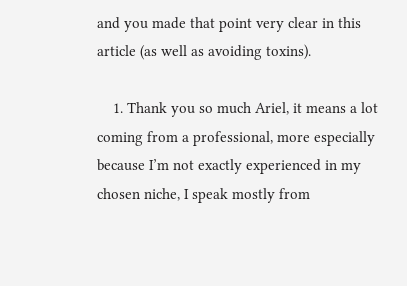and you made that point very clear in this article (as well as avoiding toxins).

    1. Thank you so much Ariel, it means a lot coming from a professional, more especially because I’m not exactly experienced in my chosen niche, I speak mostly from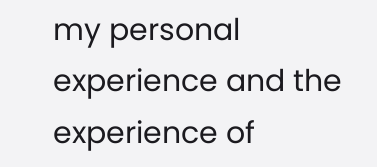my personal experience and the experience of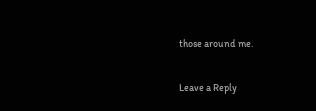those around me.

Leave a Reply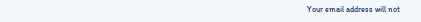Your email address will not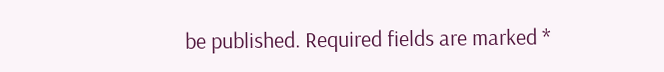be published. Required fields are marked *